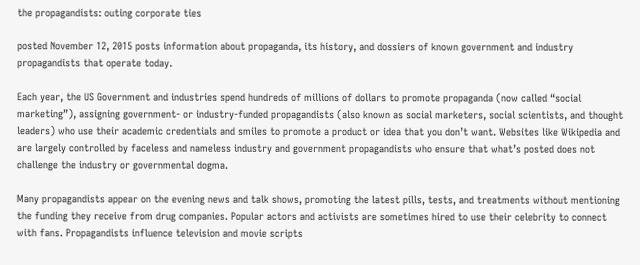the propagandists: outing corporate ties

posted November 12, 2015 posts information about propaganda, its history, and dossiers of known government and industry propagandists that operate today.

Each year, the US Government and industries spend hundreds of millions of dollars to promote propaganda (now called “social marketing”), assigning government- or industry-funded propagandists (also known as social marketers, social scientists, and thought leaders) who use their academic credentials and smiles to promote a product or idea that you don’t want. Websites like Wikipedia and are largely controlled by faceless and nameless industry and government propagandists who ensure that what’s posted does not challenge the industry or governmental dogma.

Many propagandists appear on the evening news and talk shows, promoting the latest pills, tests, and treatments without mentioning the funding they receive from drug companies. Popular actors and activists are sometimes hired to use their celebrity to connect with fans. Propagandists influence television and movie scripts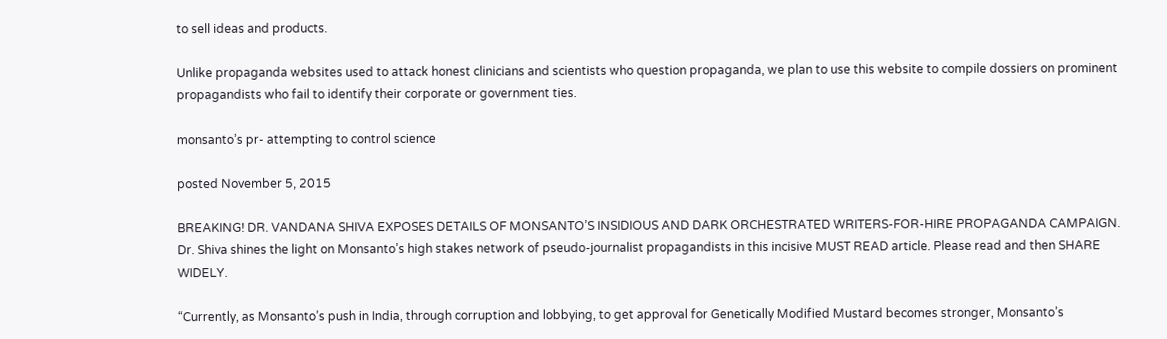to sell ideas and products.

Unlike propaganda websites used to attack honest clinicians and scientists who question propaganda, we plan to use this website to compile dossiers on prominent propagandists who fail to identify their corporate or government ties.

monsanto’s pr- attempting to control science

posted November 5, 2015

BREAKING! DR. VANDANA SHIVA EXPOSES DETAILS OF MONSANTO’S INSIDIOUS AND DARK ORCHESTRATED WRITERS-FOR-HIRE PROPAGANDA CAMPAIGN. Dr. Shiva shines the light on Monsanto’s high stakes network of pseudo-journalist propagandists in this incisive MUST READ article. Please read and then SHARE WIDELY.

“Currently, as Monsanto’s push in India, through corruption and lobbying, to get approval for Genetically Modified Mustard becomes stronger, Monsanto’s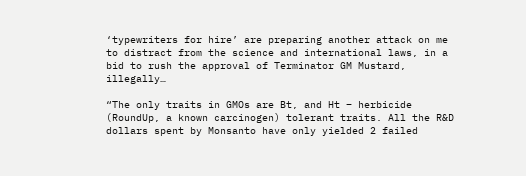‘typewriters for hire’ are preparing another attack on me to distract from the science and international laws, in a bid to rush the approval of Terminator GM Mustard, illegally…

“The only traits in GMOs are Bt, and Ht – herbicide (RoundUp, a known carcinogen) tolerant traits. All the R&D dollars spent by Monsanto have only yielded 2 failed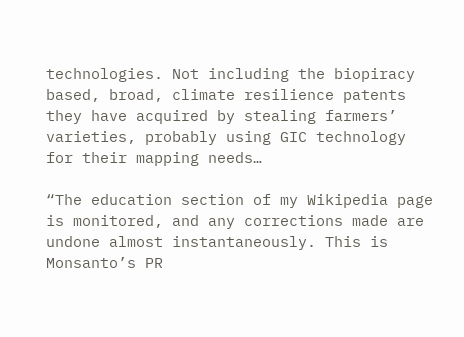technologies. Not including the biopiracy based, broad, climate resilience patents they have acquired by stealing farmers’ varieties, probably using GIC technology for their mapping needs…

“The education section of my Wikipedia page is monitored, and any corrections made are undone almost instantaneously. This is Monsanto’s PR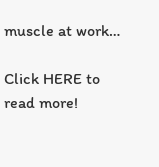muscle at work…

Click HERE to read more!